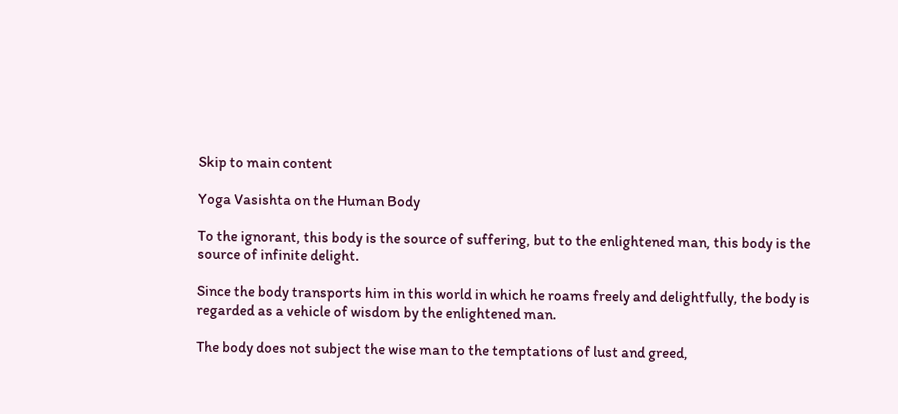Skip to main content

Yoga Vasishta on the Human Body

To the ignorant, this body is the source of suffering, but to the enlightened man, this body is the source of infinite delight.

Since the body transports him in this world in which he roams freely and delightfully, the body is regarded as a vehicle of wisdom by the enlightened man.

The body does not subject the wise man to the temptations of lust and greed,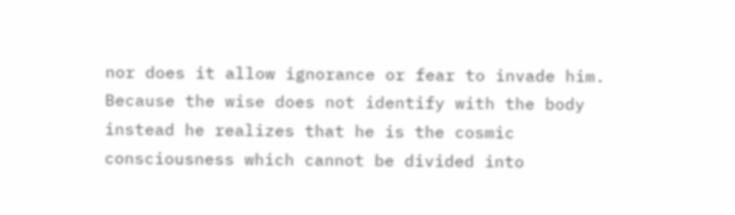nor does it allow ignorance or fear to invade him. Because the wise does not identify with the body instead he realizes that he is the cosmic consciousness which cannot be divided into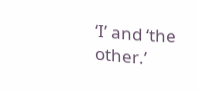‘I’ and ‘the other.’